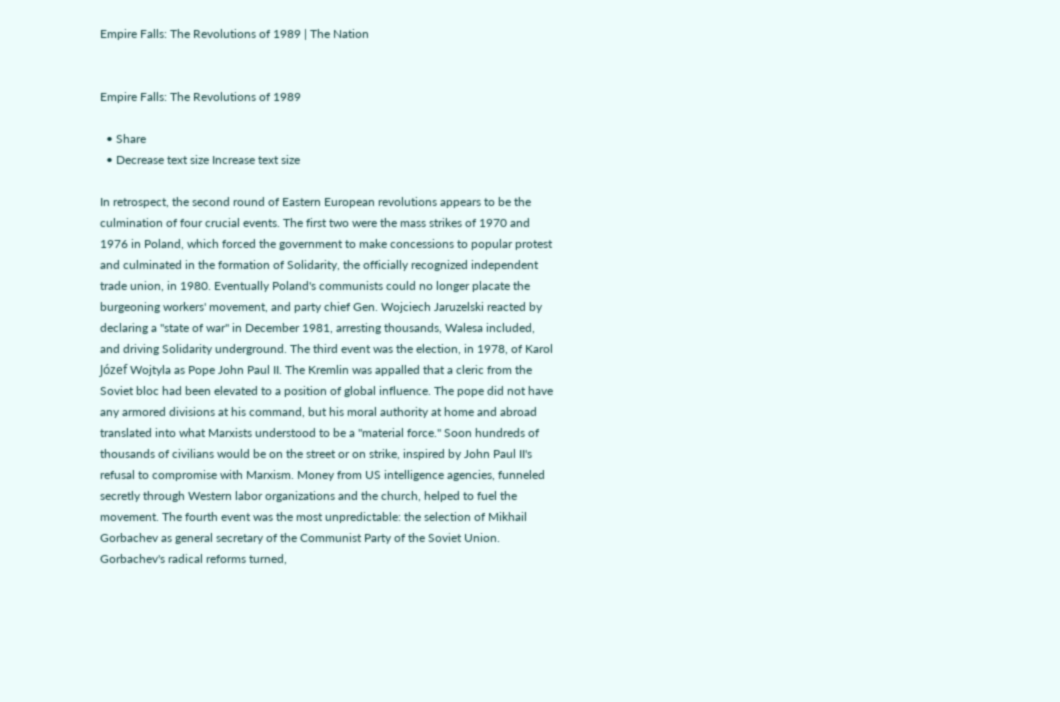Empire Falls: The Revolutions of 1989 | The Nation


Empire Falls: The Revolutions of 1989

  • Share
  • Decrease text size Increase text size

In retrospect, the second round of Eastern European revolutions appears to be the culmination of four crucial events. The first two were the mass strikes of 1970 and 1976 in Poland, which forced the government to make concessions to popular protest and culminated in the formation of Solidarity, the officially recognized independent trade union, in 1980. Eventually Poland's communists could no longer placate the burgeoning workers' movement, and party chief Gen. Wojciech Jaruzelski reacted by declaring a "state of war" in December 1981, arresting thousands, Walesa included, and driving Solidarity underground. The third event was the election, in 1978, of Karol Józef Wojtyla as Pope John Paul II. The Kremlin was appalled that a cleric from the Soviet bloc had been elevated to a position of global influence. The pope did not have any armored divisions at his command, but his moral authority at home and abroad translated into what Marxists understood to be a "material force." Soon hundreds of thousands of civilians would be on the street or on strike, inspired by John Paul II's refusal to compromise with Marxism. Money from US intelligence agencies, funneled secretly through Western labor organizations and the church, helped to fuel the movement. The fourth event was the most unpredictable: the selection of Mikhail Gorbachev as general secretary of the Communist Party of the Soviet Union. Gorbachev's radical reforms turned,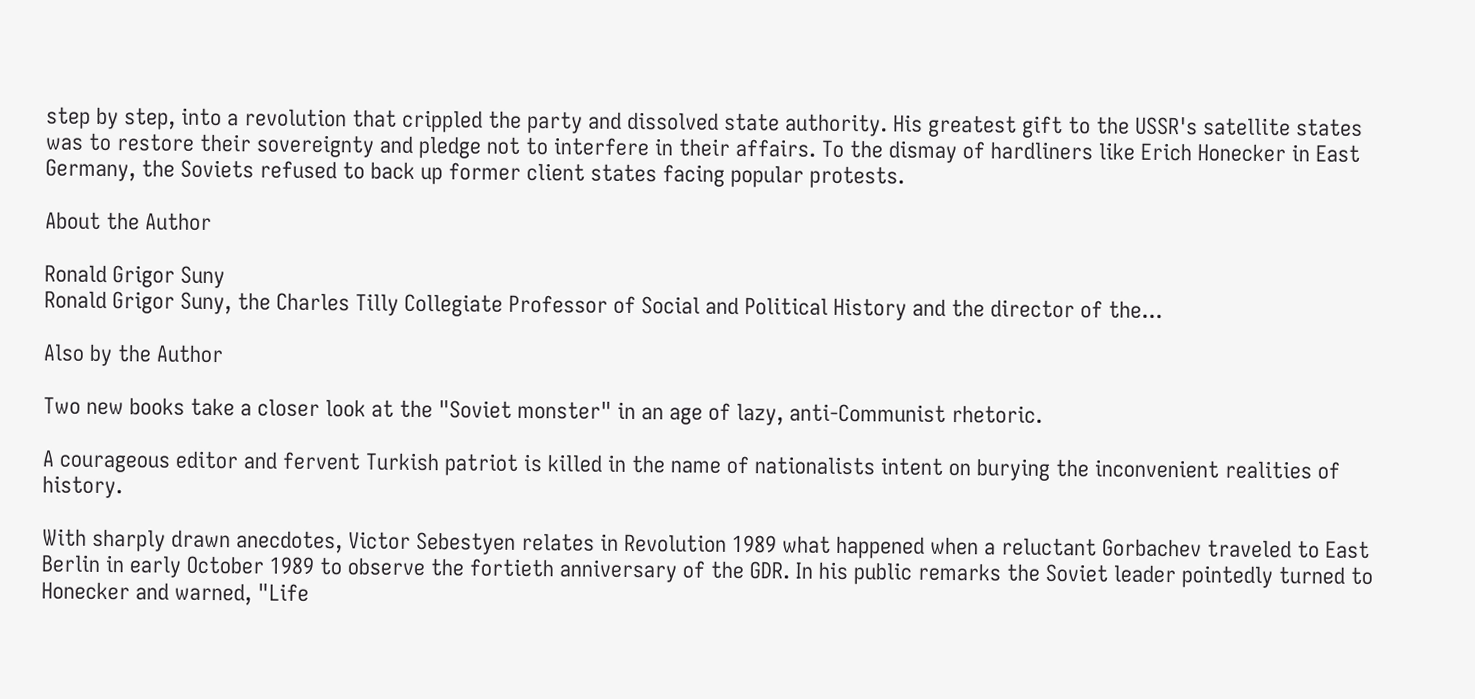step by step, into a revolution that crippled the party and dissolved state authority. His greatest gift to the USSR's satellite states was to restore their sovereignty and pledge not to interfere in their affairs. To the dismay of hardliners like Erich Honecker in East Germany, the Soviets refused to back up former client states facing popular protests.

About the Author

Ronald Grigor Suny
Ronald Grigor Suny, the Charles Tilly Collegiate Professor of Social and Political History and the director of the...

Also by the Author

Two new books take a closer look at the "Soviet monster" in an age of lazy, anti-Communist rhetoric.

A courageous editor and fervent Turkish patriot is killed in the name of nationalists intent on burying the inconvenient realities of history.

With sharply drawn anecdotes, Victor Sebestyen relates in Revolution 1989 what happened when a reluctant Gorbachev traveled to East Berlin in early October 1989 to observe the fortieth anniversary of the GDR. In his public remarks the Soviet leader pointedly turned to Honecker and warned, "Life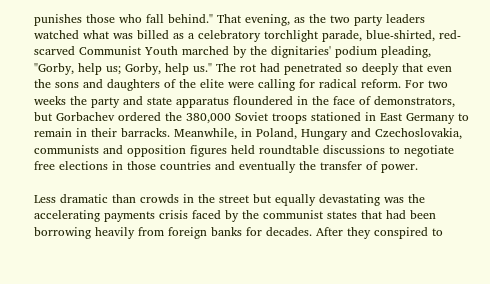punishes those who fall behind." That evening, as the two party leaders watched what was billed as a celebratory torchlight parade, blue-shirted, red-scarved Communist Youth marched by the dignitaries' podium pleading, "Gorby, help us; Gorby, help us." The rot had penetrated so deeply that even the sons and daughters of the elite were calling for radical reform. For two weeks the party and state apparatus floundered in the face of demonstrators, but Gorbachev ordered the 380,000 Soviet troops stationed in East Germany to remain in their barracks. Meanwhile, in Poland, Hungary and Czechoslovakia, communists and opposition figures held roundtable discussions to negotiate free elections in those countries and eventually the transfer of power.

Less dramatic than crowds in the street but equally devastating was the accelerating payments crisis faced by the communist states that had been borrowing heavily from foreign banks for decades. After they conspired to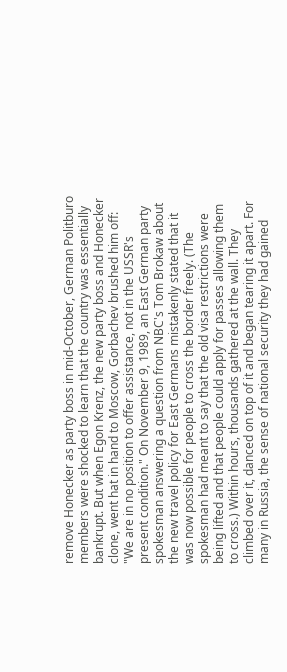remove Honecker as party boss in mid-October, German Politburo members were shocked to learn that the country was essentially bankrupt. But when Egon Krenz, the new party boss and Honecker clone, went hat in hand to Moscow, Gorbachev brushed him off: "We are in no position to offer assistance, not in the USSR's present condition." On November 9, 1989, an East German party spokesman answering a question from NBC's Tom Brokaw about the new travel policy for East Germans mistakenly stated that it was now possible for people to cross the border freely. (The spokesman had meant to say that the old visa restrictions were being lifted and that people could apply for passes allowing them to cross.) Within hours, thousands gathered at the wall. They climbed over it, danced on top of it and began tearing it apart. For many in Russia, the sense of national security they had gained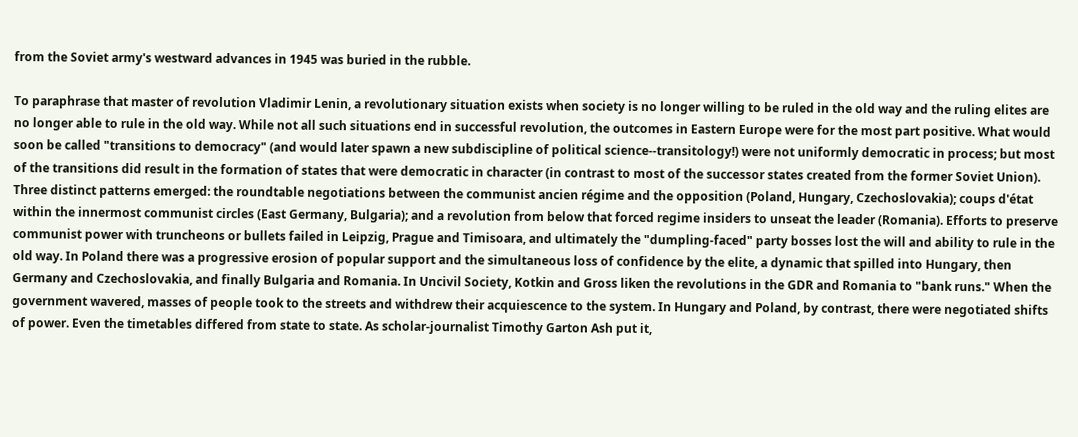from the Soviet army's westward advances in 1945 was buried in the rubble.

To paraphrase that master of revolution Vladimir Lenin, a revolutionary situation exists when society is no longer willing to be ruled in the old way and the ruling elites are no longer able to rule in the old way. While not all such situations end in successful revolution, the outcomes in Eastern Europe were for the most part positive. What would soon be called "transitions to democracy" (and would later spawn a new subdiscipline of political science--transitology!) were not uniformly democratic in process; but most of the transitions did result in the formation of states that were democratic in character (in contrast to most of the successor states created from the former Soviet Union). Three distinct patterns emerged: the roundtable negotiations between the communist ancien régime and the opposition (Poland, Hungary, Czechoslovakia); coups d'état within the innermost communist circles (East Germany, Bulgaria); and a revolution from below that forced regime insiders to unseat the leader (Romania). Efforts to preserve communist power with truncheons or bullets failed in Leipzig, Prague and Timisoara, and ultimately the "dumpling-faced" party bosses lost the will and ability to rule in the old way. In Poland there was a progressive erosion of popular support and the simultaneous loss of confidence by the elite, a dynamic that spilled into Hungary, then Germany and Czechoslovakia, and finally Bulgaria and Romania. In Uncivil Society, Kotkin and Gross liken the revolutions in the GDR and Romania to "bank runs." When the government wavered, masses of people took to the streets and withdrew their acquiescence to the system. In Hungary and Poland, by contrast, there were negotiated shifts of power. Even the timetables differed from state to state. As scholar-journalist Timothy Garton Ash put it,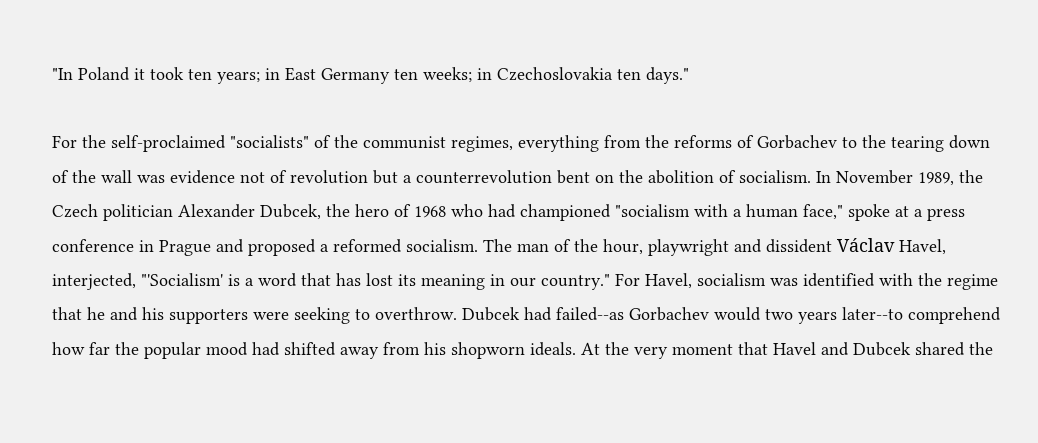"In Poland it took ten years; in East Germany ten weeks; in Czechoslovakia ten days."

For the self-proclaimed "socialists" of the communist regimes, everything from the reforms of Gorbachev to the tearing down of the wall was evidence not of revolution but a counterrevolution bent on the abolition of socialism. In November 1989, the Czech politician Alexander Dubcek, the hero of 1968 who had championed "socialism with a human face," spoke at a press conference in Prague and proposed a reformed socialism. The man of the hour, playwright and dissident Václav Havel, interjected, "'Socialism' is a word that has lost its meaning in our country." For Havel, socialism was identified with the regime that he and his supporters were seeking to overthrow. Dubcek had failed--as Gorbachev would two years later--to comprehend how far the popular mood had shifted away from his shopworn ideals. At the very moment that Havel and Dubcek shared the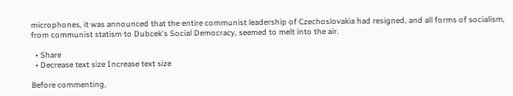microphones, it was announced that the entire communist leadership of Czechoslovakia had resigned, and all forms of socialism, from communist statism to Dubcek's Social Democracy, seemed to melt into the air.

  • Share
  • Decrease text size Increase text size

Before commenting,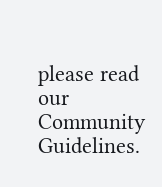please read our Community Guidelines.